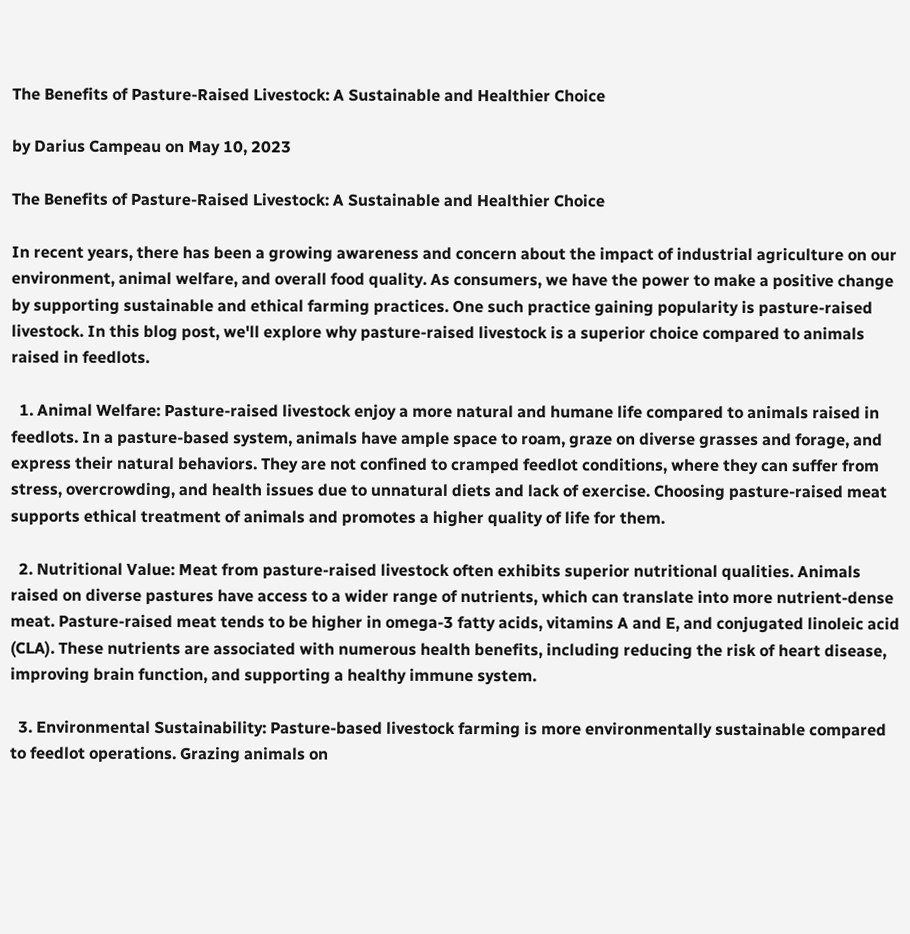The Benefits of Pasture-Raised Livestock: A Sustainable and Healthier Choice

by Darius Campeau on May 10, 2023

The Benefits of Pasture-Raised Livestock: A Sustainable and Healthier Choice

In recent years, there has been a growing awareness and concern about the impact of industrial agriculture on our environment, animal welfare, and overall food quality. As consumers, we have the power to make a positive change by supporting sustainable and ethical farming practices. One such practice gaining popularity is pasture-raised livestock. In this blog post, we'll explore why pasture-raised livestock is a superior choice compared to animals raised in feedlots.

  1. Animal Welfare: Pasture-raised livestock enjoy a more natural and humane life compared to animals raised in feedlots. In a pasture-based system, animals have ample space to roam, graze on diverse grasses and forage, and express their natural behaviors. They are not confined to cramped feedlot conditions, where they can suffer from stress, overcrowding, and health issues due to unnatural diets and lack of exercise. Choosing pasture-raised meat supports ethical treatment of animals and promotes a higher quality of life for them.

  2. Nutritional Value: Meat from pasture-raised livestock often exhibits superior nutritional qualities. Animals raised on diverse pastures have access to a wider range of nutrients, which can translate into more nutrient-dense meat. Pasture-raised meat tends to be higher in omega-3 fatty acids, vitamins A and E, and conjugated linoleic acid (CLA). These nutrients are associated with numerous health benefits, including reducing the risk of heart disease, improving brain function, and supporting a healthy immune system.

  3. Environmental Sustainability: Pasture-based livestock farming is more environmentally sustainable compared to feedlot operations. Grazing animals on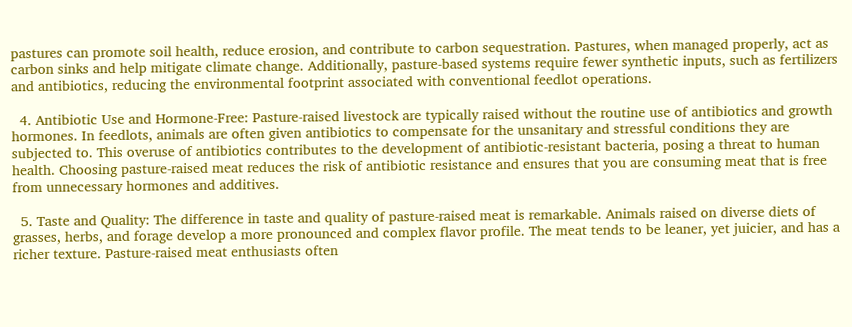pastures can promote soil health, reduce erosion, and contribute to carbon sequestration. Pastures, when managed properly, act as carbon sinks and help mitigate climate change. Additionally, pasture-based systems require fewer synthetic inputs, such as fertilizers and antibiotics, reducing the environmental footprint associated with conventional feedlot operations.

  4. Antibiotic Use and Hormone-Free: Pasture-raised livestock are typically raised without the routine use of antibiotics and growth hormones. In feedlots, animals are often given antibiotics to compensate for the unsanitary and stressful conditions they are subjected to. This overuse of antibiotics contributes to the development of antibiotic-resistant bacteria, posing a threat to human health. Choosing pasture-raised meat reduces the risk of antibiotic resistance and ensures that you are consuming meat that is free from unnecessary hormones and additives.

  5. Taste and Quality: The difference in taste and quality of pasture-raised meat is remarkable. Animals raised on diverse diets of grasses, herbs, and forage develop a more pronounced and complex flavor profile. The meat tends to be leaner, yet juicier, and has a richer texture. Pasture-raised meat enthusiasts often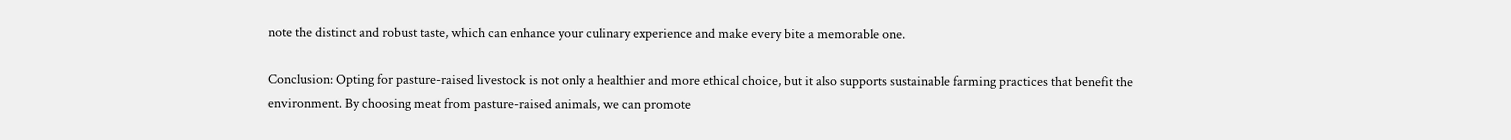note the distinct and robust taste, which can enhance your culinary experience and make every bite a memorable one.

Conclusion: Opting for pasture-raised livestock is not only a healthier and more ethical choice, but it also supports sustainable farming practices that benefit the environment. By choosing meat from pasture-raised animals, we can promote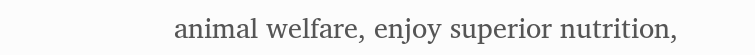animal welfare, enjoy superior nutrition,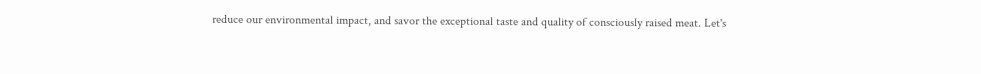reduce our environmental impact, and savor the exceptional taste and quality of consciously raised meat. Let's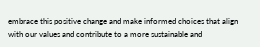embrace this positive change and make informed choices that align with our values and contribute to a more sustainable and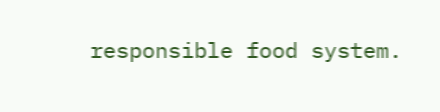responsible food system.